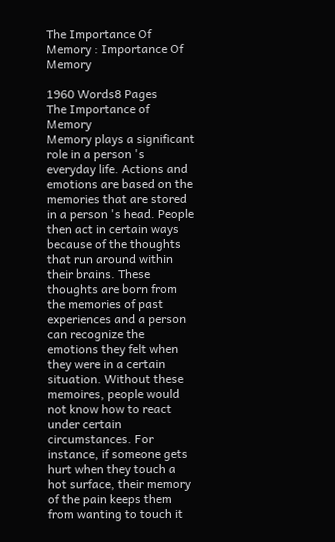The Importance Of Memory : Importance Of Memory

1960 Words8 Pages
The Importance of Memory
Memory plays a significant role in a person 's everyday life. Actions and emotions are based on the memories that are stored in a person 's head. People then act in certain ways because of the thoughts that run around within their brains. These thoughts are born from the memories of past experiences and a person can recognize the emotions they felt when they were in a certain situation. Without these memoires, people would not know how to react under certain circumstances. For instance, if someone gets hurt when they touch a hot surface, their memory of the pain keeps them from wanting to touch it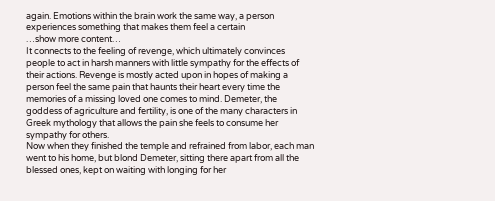again. Emotions within the brain work the same way, a person experiences something that makes them feel a certain
…show more content…
It connects to the feeling of revenge, which ultimately convinces people to act in harsh manners with little sympathy for the effects of their actions. Revenge is mostly acted upon in hopes of making a person feel the same pain that haunts their heart every time the memories of a missing loved one comes to mind. Demeter, the goddess of agriculture and fertility, is one of the many characters in Greek mythology that allows the pain she feels to consume her sympathy for others.
Now when they finished the temple and refrained from labor, each man went to his home, but blond Demeter, sitting there apart from all the blessed ones, kept on waiting with longing for her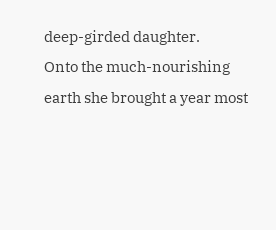deep-girded daughter.
Onto the much-nourishing earth she brought a year most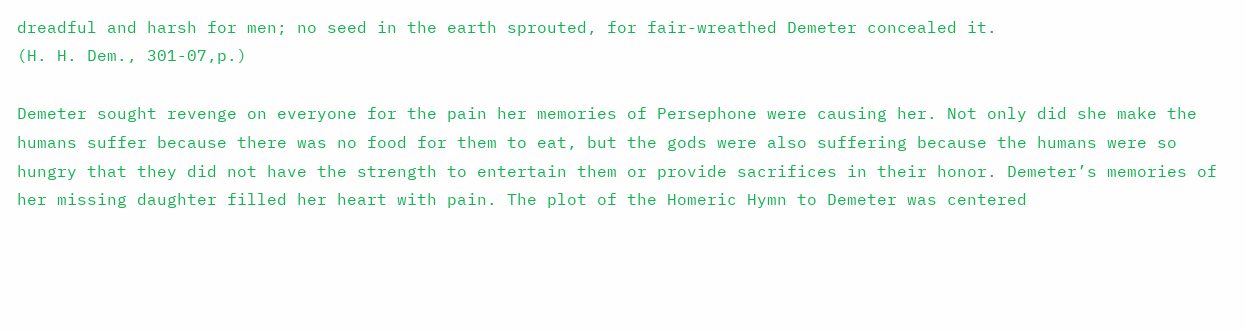dreadful and harsh for men; no seed in the earth sprouted, for fair-wreathed Demeter concealed it.
(H. H. Dem., 301-07,p.)

Demeter sought revenge on everyone for the pain her memories of Persephone were causing her. Not only did she make the humans suffer because there was no food for them to eat, but the gods were also suffering because the humans were so hungry that they did not have the strength to entertain them or provide sacrifices in their honor. Demeter’s memories of her missing daughter filled her heart with pain. The plot of the Homeric Hymn to Demeter was centered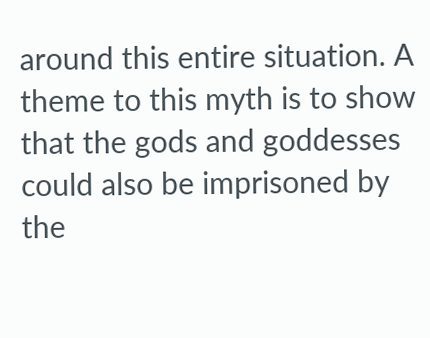around this entire situation. A theme to this myth is to show that the gods and goddesses could also be imprisoned by the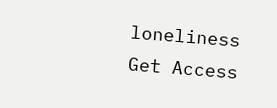loneliness
Get Access